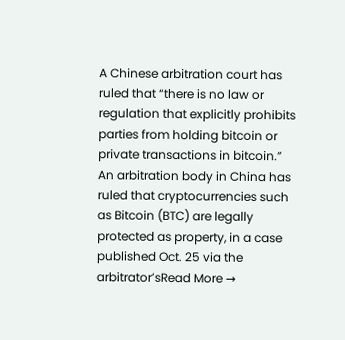A Chinese arbitration court has ruled that “there is no law or regulation that explicitly prohibits parties from holding bitcoin or private transactions in bitcoin.” An arbitration body in China has ruled that cryptocurrencies such as Bitcoin (BTC) are legally protected as property, in a case published Oct. 25 via the arbitrator’sRead More →